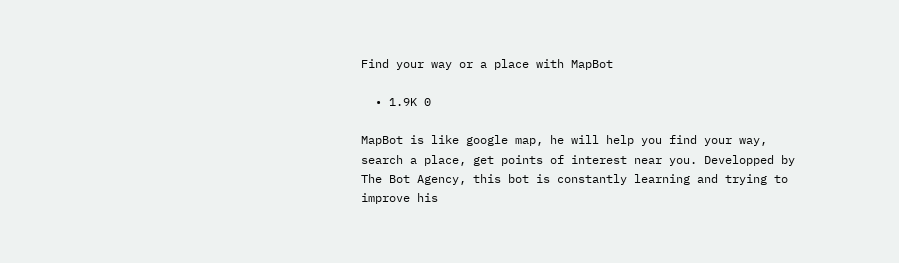Find your way or a place with MapBot

  • 1.9K 0

MapBot is like google map, he will help you find your way, search a place, get points of interest near you. Developped by The Bot Agency, this bot is constantly learning and trying to improve his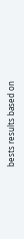bests results based on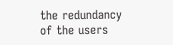the redundancy of the users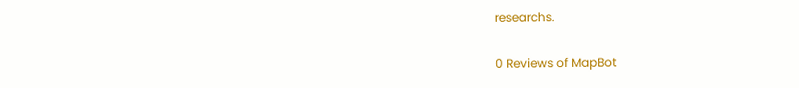researchs.

0 Reviews of MapBot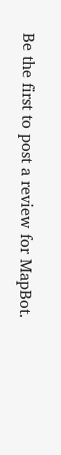Be the first to post a review for MapBot.